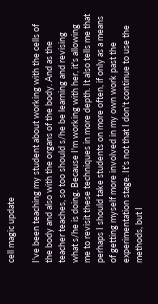cell magic update

I've been teaching my student about working with the cells of the body and also with the organs of the body. And as the teacher teaches, so too should s/he be learning and revising what s/he is doing. Because I'm working with her, it's allowing me to revisit these techniques in more depth. It also tells me that perhaps I should take students on more often, if only as a means of getting myself more involved in my own work past the experimentation stage. It's not that I don't continue to use the methods, but I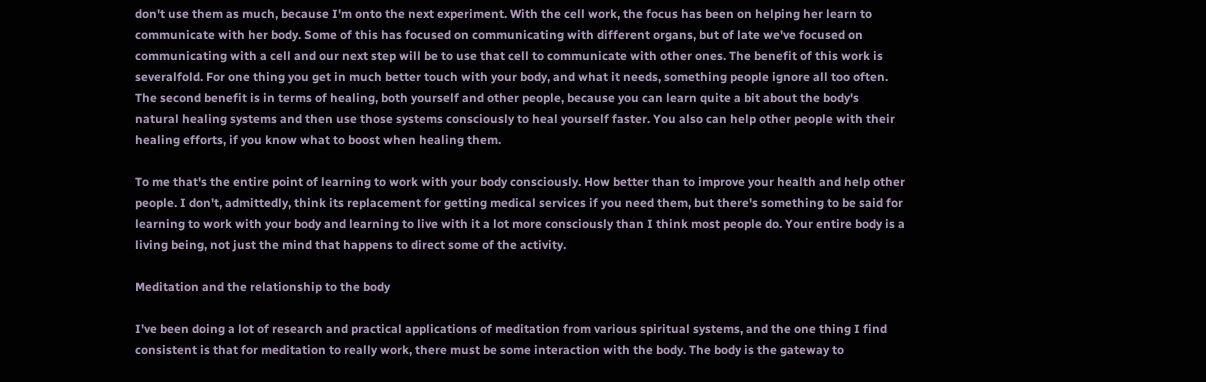don't use them as much, because I'm onto the next experiment. With the cell work, the focus has been on helping her learn to communicate with her body. Some of this has focused on communicating with different organs, but of late we've focused on communicating with a cell and our next step will be to use that cell to communicate with other ones. The benefit of this work is severalfold. For one thing you get in much better touch with your body, and what it needs, something people ignore all too often. The second benefit is in terms of healing, both yourself and other people, because you can learn quite a bit about the body's natural healing systems and then use those systems consciously to heal yourself faster. You also can help other people with their healing efforts, if you know what to boost when healing them.

To me that's the entire point of learning to work with your body consciously. How better than to improve your health and help other people. I don't, admittedly, think its replacement for getting medical services if you need them, but there's something to be said for learning to work with your body and learning to live with it a lot more consciously than I think most people do. Your entire body is a living being, not just the mind that happens to direct some of the activity.

Meditation and the relationship to the body

I've been doing a lot of research and practical applications of meditation from various spiritual systems, and the one thing I find consistent is that for meditation to really work, there must be some interaction with the body. The body is the gateway to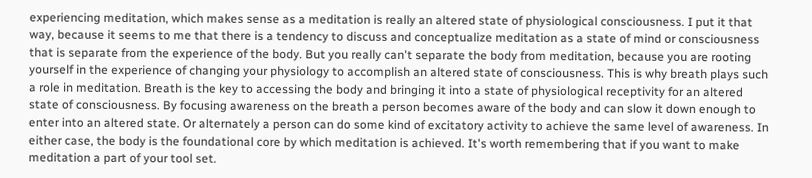experiencing meditation, which makes sense as a meditation is really an altered state of physiological consciousness. I put it that way, because it seems to me that there is a tendency to discuss and conceptualize meditation as a state of mind or consciousness that is separate from the experience of the body. But you really can't separate the body from meditation, because you are rooting yourself in the experience of changing your physiology to accomplish an altered state of consciousness. This is why breath plays such a role in meditation. Breath is the key to accessing the body and bringing it into a state of physiological receptivity for an altered state of consciousness. By focusing awareness on the breath a person becomes aware of the body and can slow it down enough to enter into an altered state. Or alternately a person can do some kind of excitatory activity to achieve the same level of awareness. In either case, the body is the foundational core by which meditation is achieved. It's worth remembering that if you want to make meditation a part of your tool set.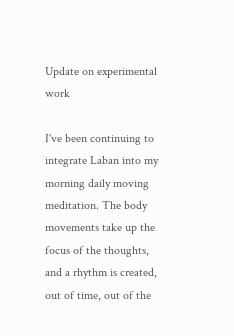Update on experimental work

I've been continuing to integrate Laban into my morning daily moving meditation. The body movements take up the focus of the thoughts, and a rhythm is created, out of time, out of the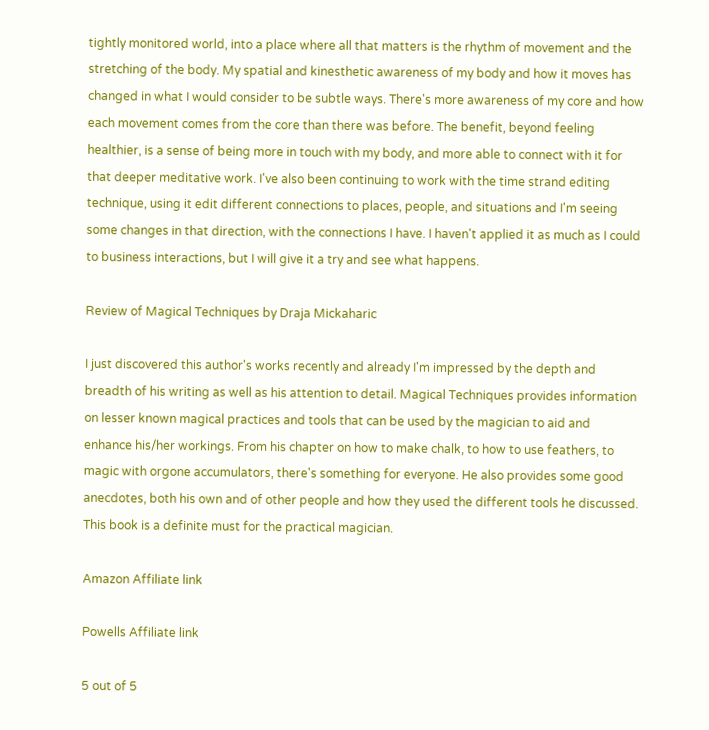tightly monitored world, into a place where all that matters is the rhythm of movement and the stretching of the body. My spatial and kinesthetic awareness of my body and how it moves has changed in what I would consider to be subtle ways. There's more awareness of my core and how each movement comes from the core than there was before. The benefit, beyond feeling healthier, is a sense of being more in touch with my body, and more able to connect with it for that deeper meditative work. I've also been continuing to work with the time strand editing technique, using it edit different connections to places, people, and situations and I'm seeing some changes in that direction, with the connections I have. I haven't applied it as much as I could to business interactions, but I will give it a try and see what happens.

Review of Magical Techniques by Draja Mickaharic

I just discovered this author's works recently and already I'm impressed by the depth and breadth of his writing as well as his attention to detail. Magical Techniques provides information on lesser known magical practices and tools that can be used by the magician to aid and enhance his/her workings. From his chapter on how to make chalk, to how to use feathers, to magic with orgone accumulators, there's something for everyone. He also provides some good anecdotes, both his own and of other people and how they used the different tools he discussed. This book is a definite must for the practical magician.

Amazon Affiliate link

Powells Affiliate link

5 out of 5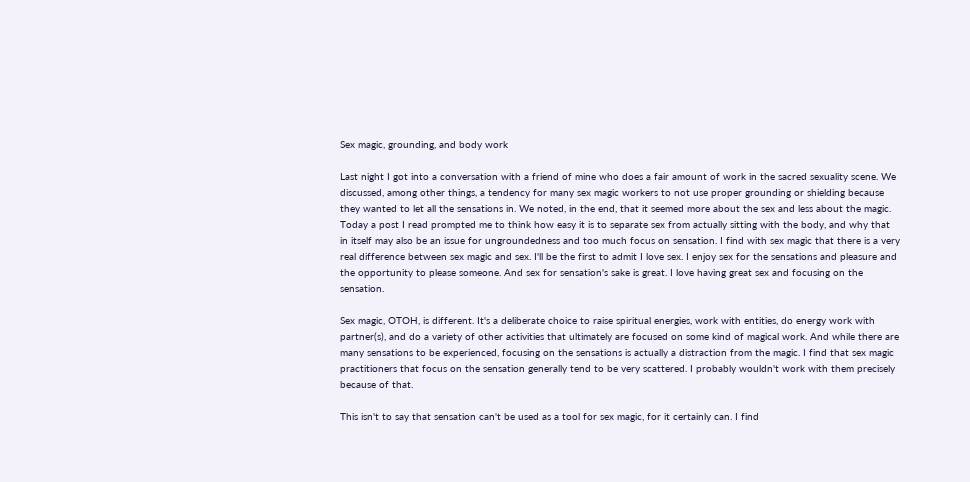Sex magic, grounding, and body work

Last night I got into a conversation with a friend of mine who does a fair amount of work in the sacred sexuality scene. We discussed, among other things, a tendency for many sex magic workers to not use proper grounding or shielding because they wanted to let all the sensations in. We noted, in the end, that it seemed more about the sex and less about the magic. Today a post I read prompted me to think how easy it is to separate sex from actually sitting with the body, and why that in itself may also be an issue for ungroundedness and too much focus on sensation. I find with sex magic that there is a very real difference between sex magic and sex. I'll be the first to admit I love sex. I enjoy sex for the sensations and pleasure and the opportunity to please someone. And sex for sensation's sake is great. I love having great sex and focusing on the sensation.

Sex magic, OTOH, is different. It's a deliberate choice to raise spiritual energies, work with entities, do energy work with partner(s), and do a variety of other activities that ultimately are focused on some kind of magical work. And while there are many sensations to be experienced, focusing on the sensations is actually a distraction from the magic. I find that sex magic practitioners that focus on the sensation generally tend to be very scattered. I probably wouldn't work with them precisely because of that.

This isn't to say that sensation can't be used as a tool for sex magic, for it certainly can. I find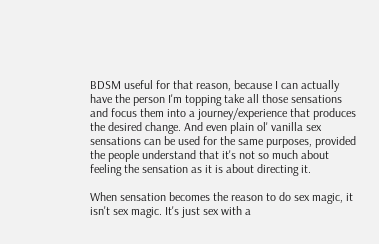BDSM useful for that reason, because I can actually have the person I'm topping take all those sensations and focus them into a journey/experience that produces the desired change. And even plain ol' vanilla sex sensations can be used for the same purposes, provided the people understand that it's not so much about feeling the sensation as it is about directing it.

When sensation becomes the reason to do sex magic, it isn't sex magic. It's just sex with a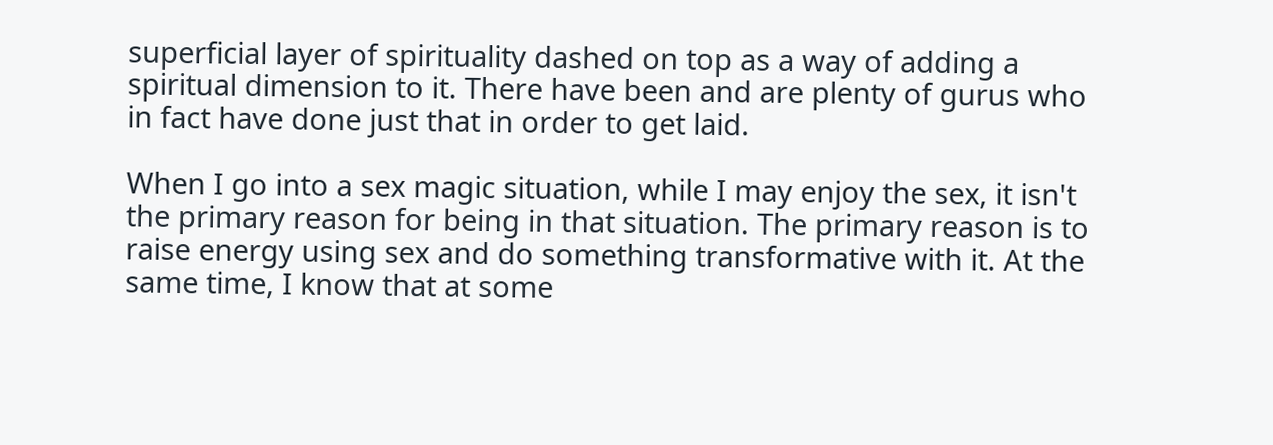superficial layer of spirituality dashed on top as a way of adding a spiritual dimension to it. There have been and are plenty of gurus who in fact have done just that in order to get laid.

When I go into a sex magic situation, while I may enjoy the sex, it isn't the primary reason for being in that situation. The primary reason is to raise energy using sex and do something transformative with it. At the same time, I know that at some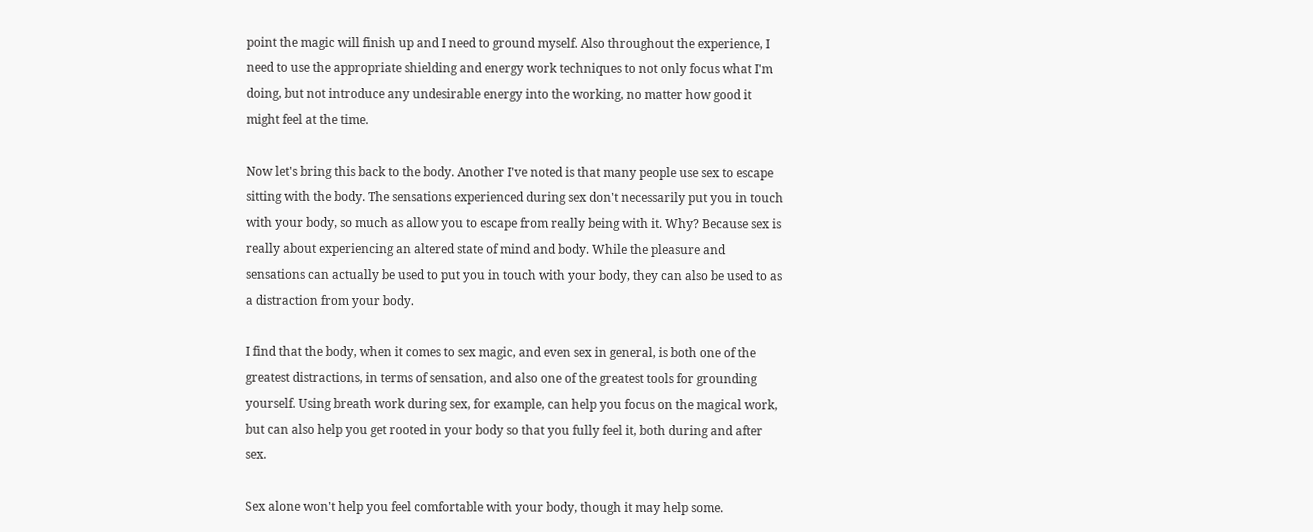point the magic will finish up and I need to ground myself. Also throughout the experience, I need to use the appropriate shielding and energy work techniques to not only focus what I'm doing, but not introduce any undesirable energy into the working, no matter how good it might feel at the time.

Now let's bring this back to the body. Another I've noted is that many people use sex to escape sitting with the body. The sensations experienced during sex don't necessarily put you in touch with your body, so much as allow you to escape from really being with it. Why? Because sex is really about experiencing an altered state of mind and body. While the pleasure and sensations can actually be used to put you in touch with your body, they can also be used to as a distraction from your body.

I find that the body, when it comes to sex magic, and even sex in general, is both one of the greatest distractions, in terms of sensation, and also one of the greatest tools for grounding yourself. Using breath work during sex, for example, can help you focus on the magical work, but can also help you get rooted in your body so that you fully feel it, both during and after sex.

Sex alone won't help you feel comfortable with your body, though it may help some.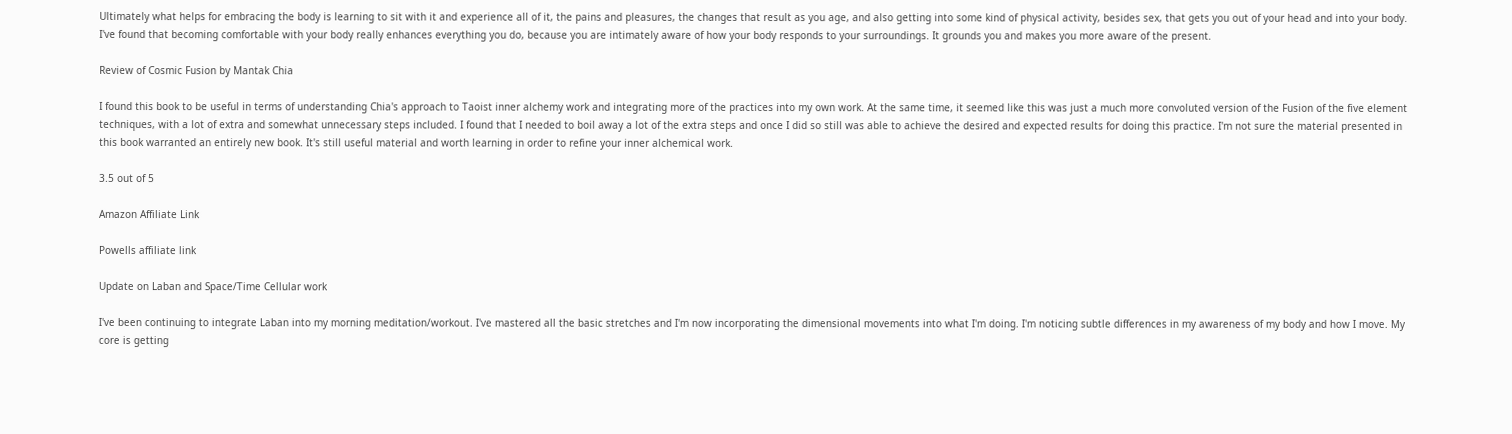Ultimately what helps for embracing the body is learning to sit with it and experience all of it, the pains and pleasures, the changes that result as you age, and also getting into some kind of physical activity, besides sex, that gets you out of your head and into your body. I've found that becoming comfortable with your body really enhances everything you do, because you are intimately aware of how your body responds to your surroundings. It grounds you and makes you more aware of the present.

Review of Cosmic Fusion by Mantak Chia

I found this book to be useful in terms of understanding Chia's approach to Taoist inner alchemy work and integrating more of the practices into my own work. At the same time, it seemed like this was just a much more convoluted version of the Fusion of the five element techniques, with a lot of extra and somewhat unnecessary steps included. I found that I needed to boil away a lot of the extra steps and once I did so still was able to achieve the desired and expected results for doing this practice. I'm not sure the material presented in this book warranted an entirely new book. It's still useful material and worth learning in order to refine your inner alchemical work.

3.5 out of 5

Amazon Affiliate Link

Powells affiliate link

Update on Laban and Space/Time Cellular work

I've been continuing to integrate Laban into my morning meditation/workout. I've mastered all the basic stretches and I'm now incorporating the dimensional movements into what I'm doing. I'm noticing subtle differences in my awareness of my body and how I move. My core is getting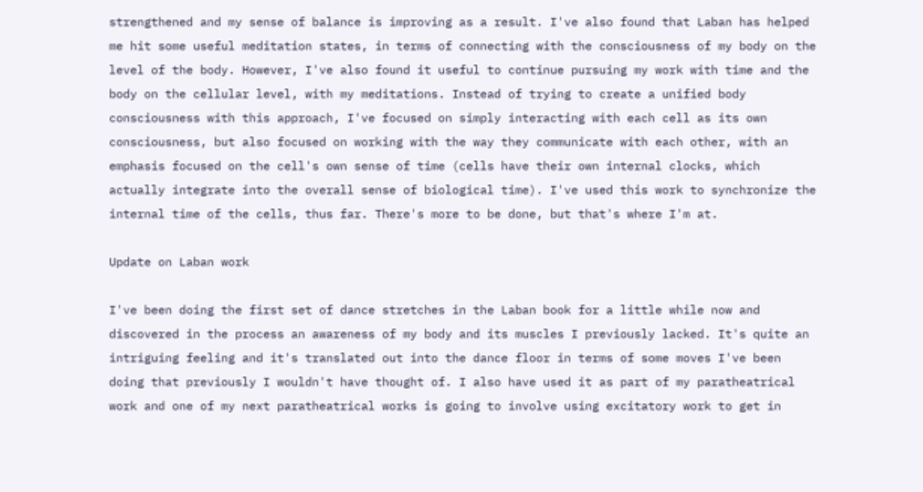strengthened and my sense of balance is improving as a result. I've also found that Laban has helped me hit some useful meditation states, in terms of connecting with the consciousness of my body on the level of the body. However, I've also found it useful to continue pursuing my work with time and the body on the cellular level, with my meditations. Instead of trying to create a unified body consciousness with this approach, I've focused on simply interacting with each cell as its own consciousness, but also focused on working with the way they communicate with each other, with an emphasis focused on the cell's own sense of time (cells have their own internal clocks, which actually integrate into the overall sense of biological time). I've used this work to synchronize the internal time of the cells, thus far. There's more to be done, but that's where I'm at.

Update on Laban work

I've been doing the first set of dance stretches in the Laban book for a little while now and discovered in the process an awareness of my body and its muscles I previously lacked. It's quite an intriguing feeling and it's translated out into the dance floor in terms of some moves I've been doing that previously I wouldn't have thought of. I also have used it as part of my paratheatrical work and one of my next paratheatrical works is going to involve using excitatory work to get in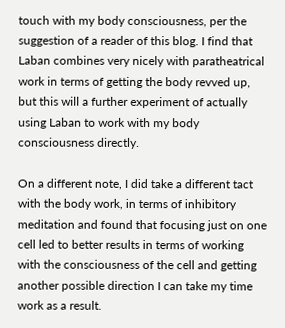touch with my body consciousness, per the suggestion of a reader of this blog. I find that Laban combines very nicely with paratheatrical work in terms of getting the body revved up, but this will a further experiment of actually using Laban to work with my body consciousness directly.

On a different note, I did take a different tact with the body work, in terms of inhibitory meditation and found that focusing just on one cell led to better results in terms of working with the consciousness of the cell and getting another possible direction I can take my time work as a result.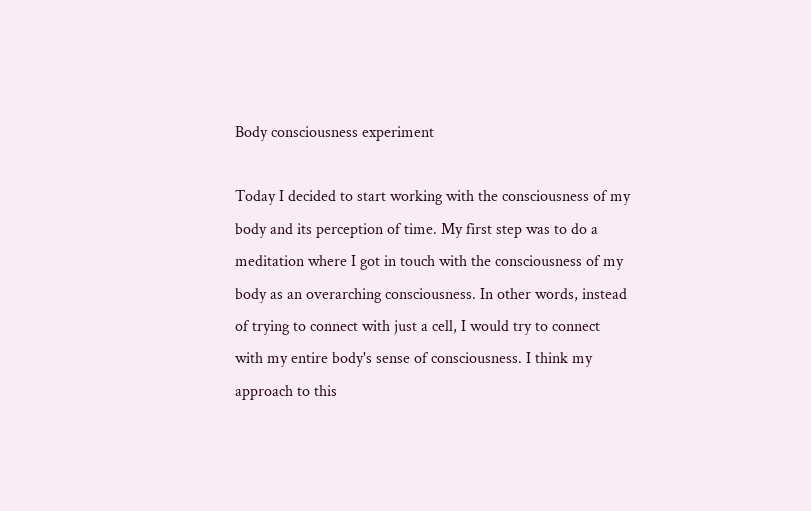Body consciousness experiment

Today I decided to start working with the consciousness of my body and its perception of time. My first step was to do a meditation where I got in touch with the consciousness of my body as an overarching consciousness. In other words, instead of trying to connect with just a cell, I would try to connect with my entire body's sense of consciousness. I think my approach to this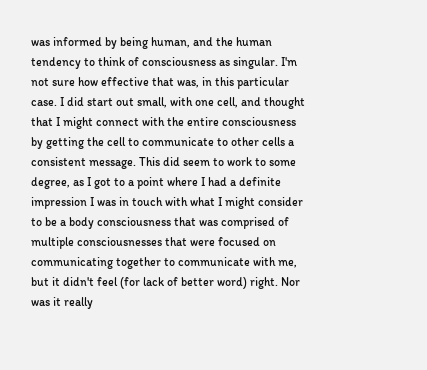was informed by being human, and the human tendency to think of consciousness as singular. I'm not sure how effective that was, in this particular case. I did start out small, with one cell, and thought that I might connect with the entire consciousness by getting the cell to communicate to other cells a consistent message. This did seem to work to some degree, as I got to a point where I had a definite impression I was in touch with what I might consider to be a body consciousness that was comprised of multiple consciousnesses that were focused on communicating together to communicate with me, but it didn't feel (for lack of better word) right. Nor was it really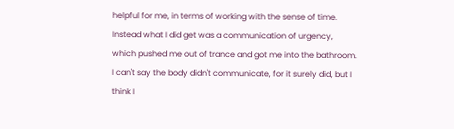helpful for me, in terms of working with the sense of time. Instead what I did get was a communication of urgency, which pushed me out of trance and got me into the bathroom. I can't say the body didn't communicate, for it surely did, but I think I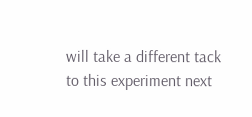will take a different tack to this experiment next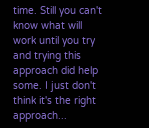time. Still you can't know what will work until you try and trying this approach did help some. I just don't think it's the right approach...